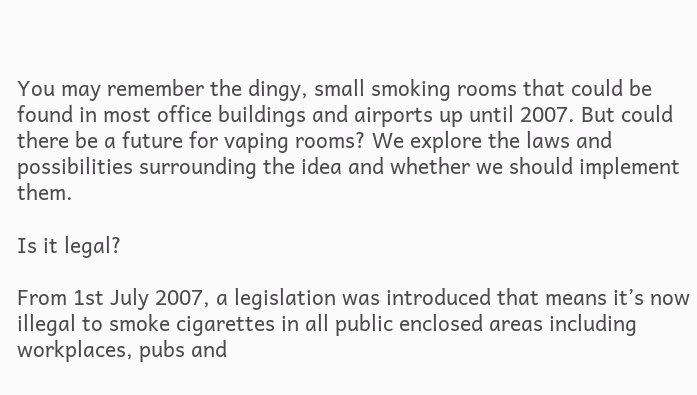You may remember the dingy, small smoking rooms that could be found in most office buildings and airports up until 2007. But could there be a future for vaping rooms? We explore the laws and possibilities surrounding the idea and whether we should implement them.

Is it legal?

From 1st July 2007, a legislation was introduced that means it’s now illegal to smoke cigarettes in all public enclosed areas including workplaces, pubs and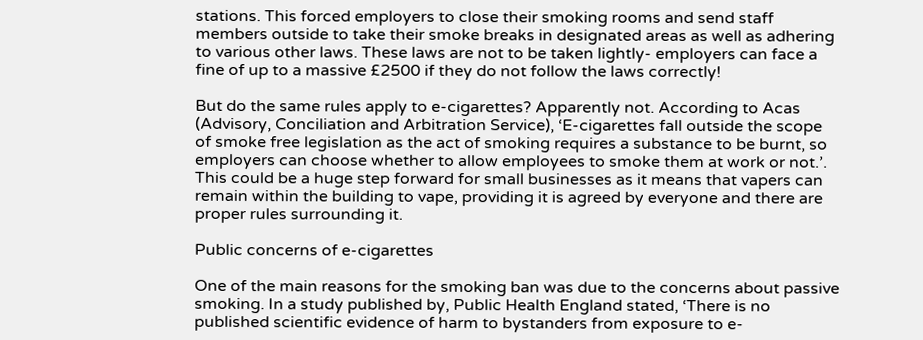stations. This forced employers to close their smoking rooms and send staff members outside to take their smoke breaks in designated areas as well as adhering to various other laws. These laws are not to be taken lightly- employers can face a fine of up to a massive £2500 if they do not follow the laws correctly!

But do the same rules apply to e-cigarettes? Apparently not. According to Acas (Advisory, Conciliation and Arbitration Service), ‘E-cigarettes fall outside the scope of smoke free legislation as the act of smoking requires a substance to be burnt, so employers can choose whether to allow employees to smoke them at work or not.’. This could be a huge step forward for small businesses as it means that vapers can remain within the building to vape, providing it is agreed by everyone and there are proper rules surrounding it.

Public concerns of e-cigarettes

One of the main reasons for the smoking ban was due to the concerns about passive smoking. In a study published by, Public Health England stated, ‘There is no published scientific evidence of harm to bystanders from exposure to e-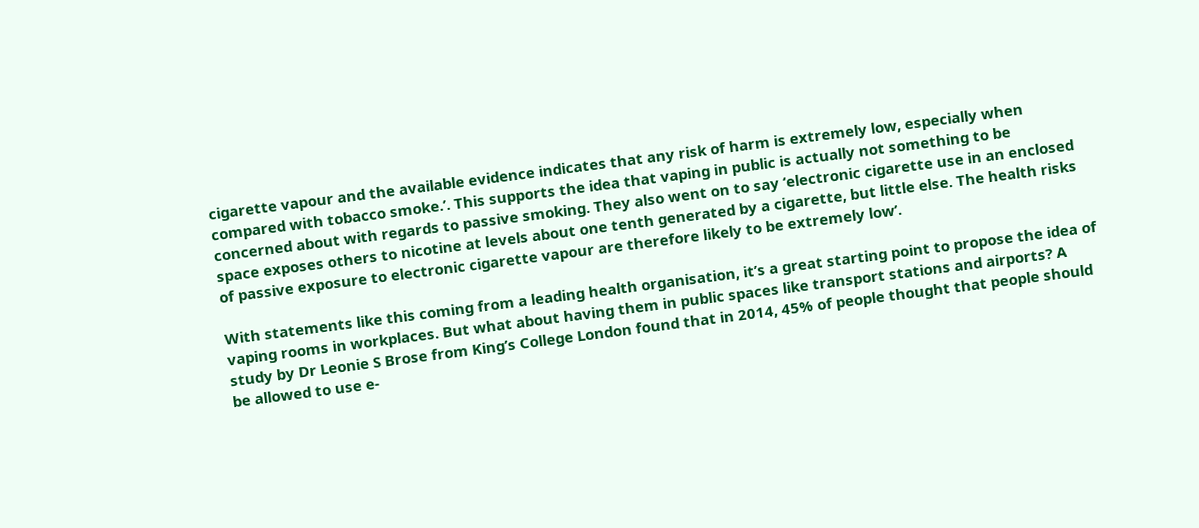cigarette vapour and the available evidence indicates that any risk of harm is extremely low, especially when compared with tobacco smoke.’. This supports the idea that vaping in public is actually not something to be concerned about with regards to passive smoking. They also went on to say ‘electronic cigarette use in an enclosed space exposes others to nicotine at levels about one tenth generated by a cigarette, but little else. The health risks of passive exposure to electronic cigarette vapour are therefore likely to be extremely low’.

With statements like this coming from a leading health organisation, it’s a great starting point to propose the idea of vaping rooms in workplaces. But what about having them in public spaces like transport stations and airports? A study by Dr Leonie S Brose from King’s College London found that in 2014, 45% of people thought that people should be allowed to use e-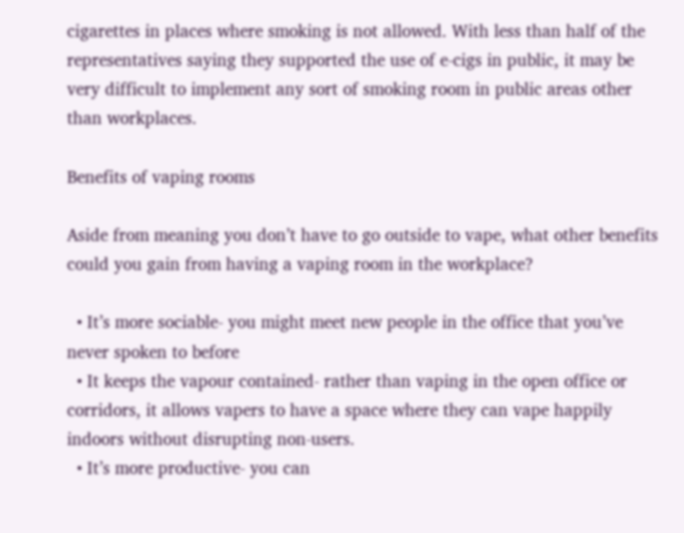cigarettes in places where smoking is not allowed. With less than half of the representatives saying they supported the use of e-cigs in public, it may be very difficult to implement any sort of smoking room in public areas other than workplaces.

Benefits of vaping rooms

Aside from meaning you don’t have to go outside to vape, what other benefits could you gain from having a vaping room in the workplace?

  • It’s more sociable- you might meet new people in the office that you’ve never spoken to before
  • It keeps the vapour contained- rather than vaping in the open office or corridors, it allows vapers to have a space where they can vape happily indoors without disrupting non-users.
  • It’s more productive- you can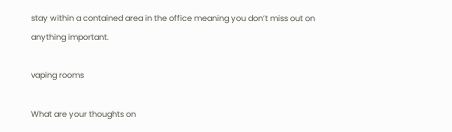stay within a contained area in the office meaning you don’t miss out on anything important.

vaping rooms

What are your thoughts on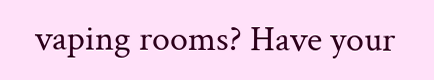vaping rooms? Have your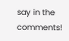say in the comments!